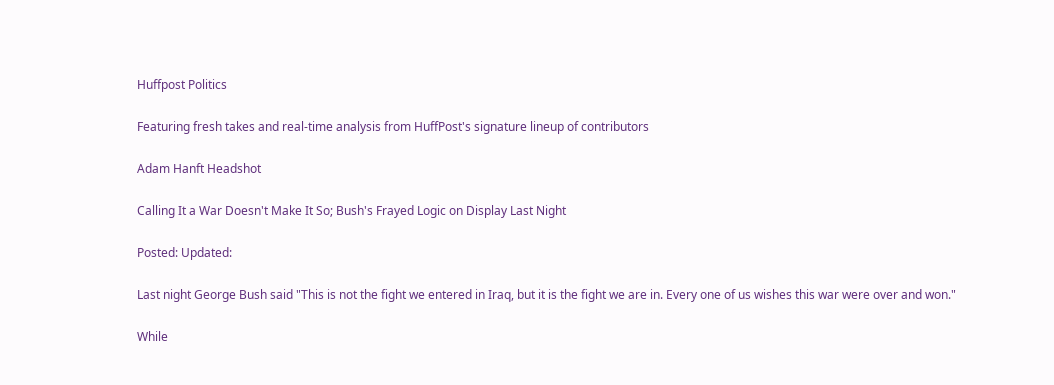Huffpost Politics

Featuring fresh takes and real-time analysis from HuffPost's signature lineup of contributors

Adam Hanft Headshot

Calling It a War Doesn't Make It So; Bush's Frayed Logic on Display Last Night

Posted: Updated:

Last night George Bush said "This is not the fight we entered in Iraq, but it is the fight we are in. Every one of us wishes this war were over and won."

While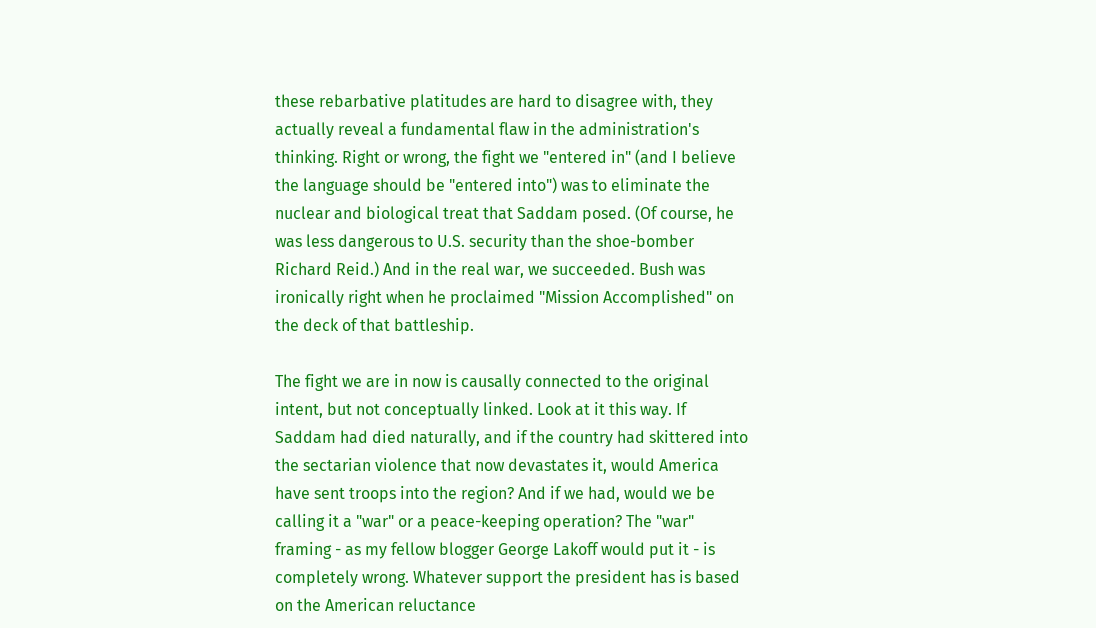these rebarbative platitudes are hard to disagree with, they actually reveal a fundamental flaw in the administration's thinking. Right or wrong, the fight we "entered in" (and I believe the language should be "entered into") was to eliminate the nuclear and biological treat that Saddam posed. (Of course, he was less dangerous to U.S. security than the shoe-bomber Richard Reid.) And in the real war, we succeeded. Bush was ironically right when he proclaimed "Mission Accomplished" on the deck of that battleship.

The fight we are in now is causally connected to the original intent, but not conceptually linked. Look at it this way. If Saddam had died naturally, and if the country had skittered into the sectarian violence that now devastates it, would America have sent troops into the region? And if we had, would we be calling it a "war" or a peace-keeping operation? The "war" framing - as my fellow blogger George Lakoff would put it - is completely wrong. Whatever support the president has is based on the American reluctance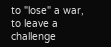to "lose" a war, to leave a challenge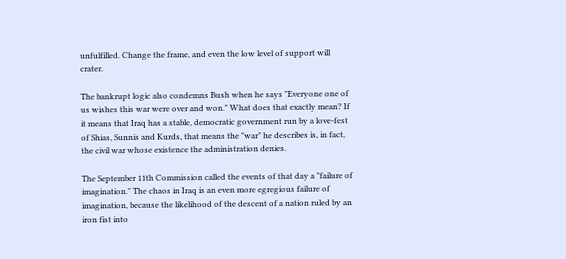unfulfilled. Change the frame, and even the low level of support will crater.

The bankrupt logic also condemns Bush when he says "Everyone one of us wishes this war were over and won." What does that exactly mean? If it means that Iraq has a stable, democratic government run by a love-fest of Shias, Sunnis and Kurds, that means the "war" he describes is, in fact, the civil war whose existence the administration denies.

The September 11th Commission called the events of that day a "failure of imagination." The chaos in Iraq is an even more egregious failure of imagination, because the likelihood of the descent of a nation ruled by an iron fist into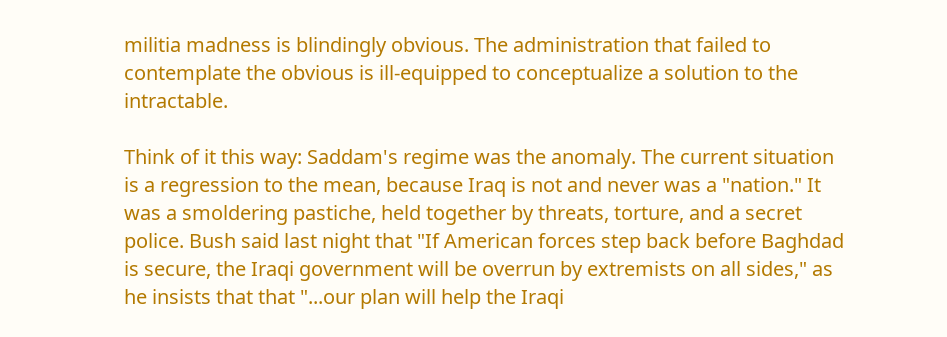militia madness is blindingly obvious. The administration that failed to contemplate the obvious is ill-equipped to conceptualize a solution to the intractable.

Think of it this way: Saddam's regime was the anomaly. The current situation is a regression to the mean, because Iraq is not and never was a "nation." It was a smoldering pastiche, held together by threats, torture, and a secret police. Bush said last night that "If American forces step back before Baghdad is secure, the Iraqi government will be overrun by extremists on all sides," as he insists that that "...our plan will help the Iraqi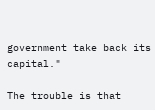government take back its capital."

The trouble is that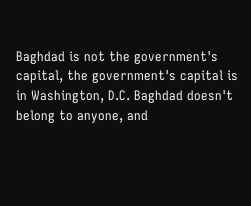Baghdad is not the government's capital, the government's capital is in Washington, D.C. Baghdad doesn't belong to anyone, and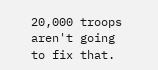20,000 troops aren't going to fix that.